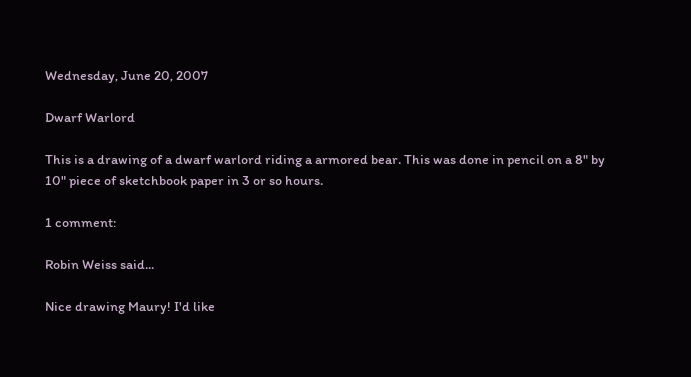Wednesday, June 20, 2007

Dwarf Warlord

This is a drawing of a dwarf warlord riding a armored bear. This was done in pencil on a 8" by 10" piece of sketchbook paper in 3 or so hours.

1 comment:

Robin Weiss said...

Nice drawing Maury! I'd like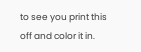to see you print this off and color it in.